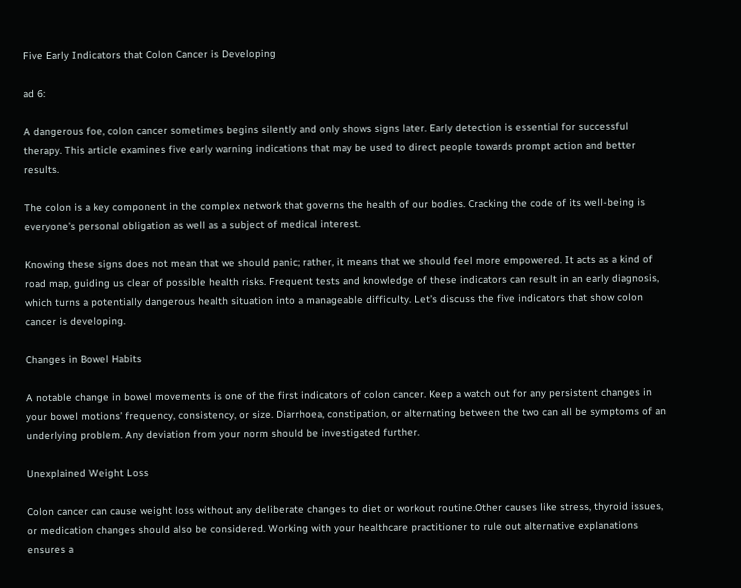Five Early Indicators that Colon Cancer is Developing

ad 6:

A dangerous foe, colon cancer sometimes begins silently and only shows signs later. Early detection is essential for successful therapy. This article examines five early warning indications that may be used to direct people towards prompt action and better results.

The colon is a key component in the complex network that governs the health of our bodies. Cracking the code of its well-being is everyone’s personal obligation as well as a subject of medical interest.

Knowing these signs does not mean that we should panic; rather, it means that we should feel more empowered. It acts as a kind of road map, guiding us clear of possible health risks. Frequent tests and knowledge of these indicators can result in an early diagnosis, which turns a potentially dangerous health situation into a manageable difficulty. Let’s discuss the five indicators that show colon cancer is developing.

Changes in Bowel Habits

A notable change in bowel movements is one of the first indicators of colon cancer. Keep a watch out for any persistent changes in your bowel motions’ frequency, consistency, or size. Diarrhoea, constipation, or alternating between the two can all be symptoms of an underlying problem. Any deviation from your norm should be investigated further.

Unexplained Weight Loss

Colon cancer can cause weight loss without any deliberate changes to diet or workout routine.Other causes like stress, thyroid issues, or medication changes should also be considered. Working with your healthcare practitioner to rule out alternative explanations ensures a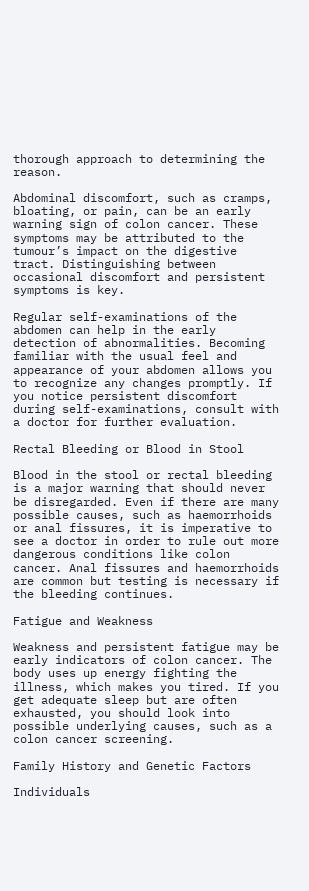thorough approach to determining the reason.

Abdominal discomfort, such as cramps, bloating, or pain, can be an early warning sign of colon cancer. These symptoms may be attributed to the tumour’s impact on the digestive tract. Distinguishing between occasional discomfort and persistent symptoms is key.

Regular self-examinations of the abdomen can help in the early detection of abnormalities. Becoming familiar with the usual feel and appearance of your abdomen allows you to recognize any changes promptly. If you notice persistent discomfort during self-examinations, consult with a doctor for further evaluation.

Rectal Bleeding or Blood in Stool

Blood in the stool or rectal bleeding is a major warning that should never be disregarded. Even if there are many possible causes, such as haemorrhoids or anal fissures, it is imperative to see a doctor in order to rule out more dangerous conditions like colon cancer. Anal fissures and haemorrhoids are common but testing is necessary if the bleeding continues.

Fatigue and Weakness

Weakness and persistent fatigue may be early indicators of colon cancer. The body uses up energy fighting the illness, which makes you tired. If you get adequate sleep but are often exhausted, you should look into possible underlying causes, such as a colon cancer screening.

Family History and Genetic Factors

Individuals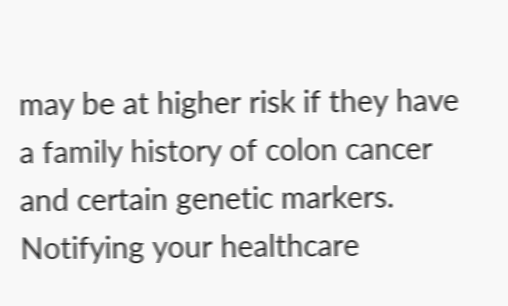may be at higher risk if they have a family history of colon cancer and certain genetic markers. Notifying your healthcare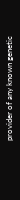provider of any known genetic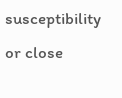susceptibility or close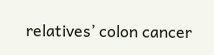relatives’ colon cancer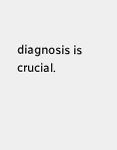diagnosis is crucial.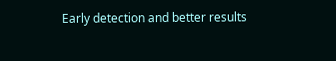Early detection and better results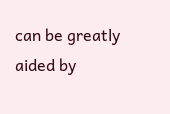can be greatly aided by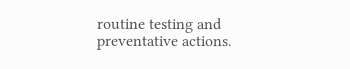routine testing and preventative actions.